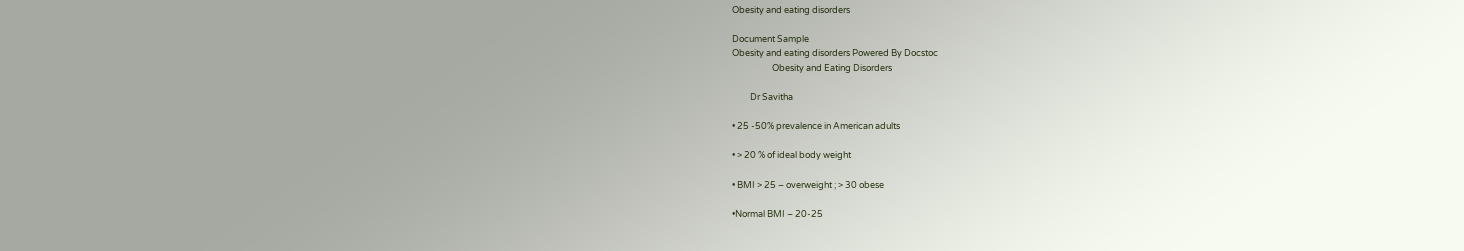Obesity and eating disorders

Document Sample
Obesity and eating disorders Powered By Docstoc
                    Obesity and Eating Disorders

         Dr Savitha

• 25 -50% prevalence in American adults

• > 20 % of ideal body weight

• BMI > 25 – overweight ; > 30 obese

•Normal BMI – 20-25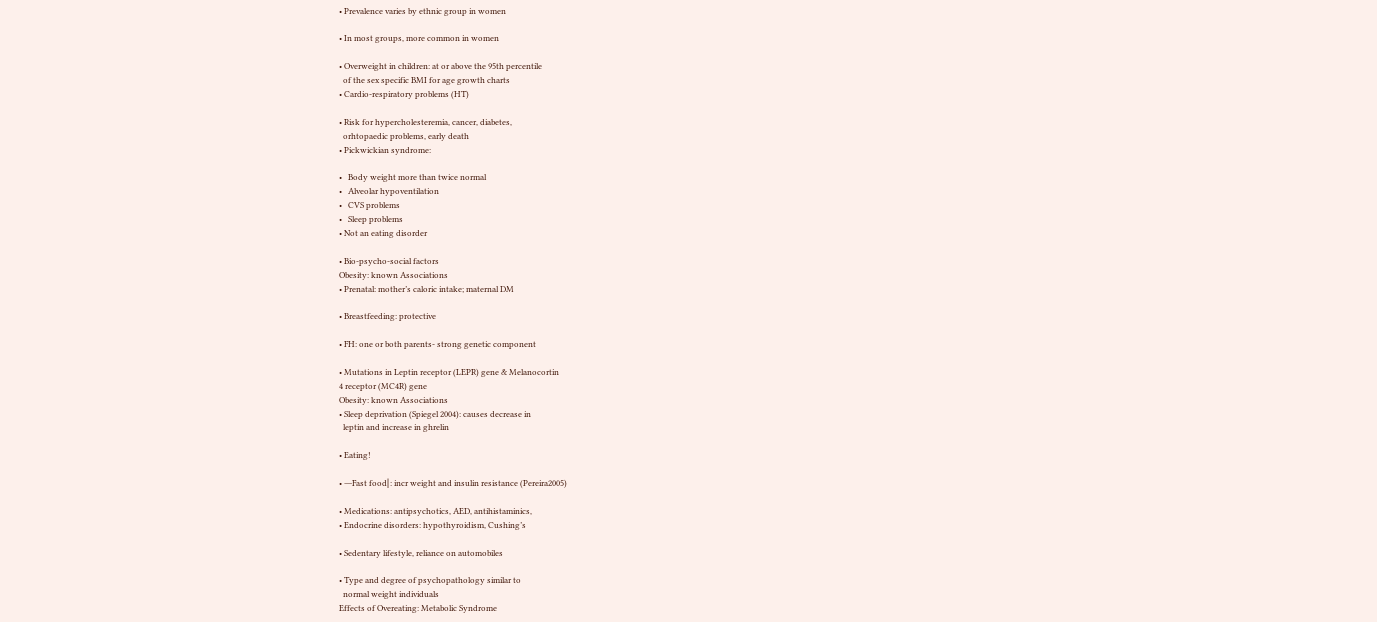• Prevalence varies by ethnic group in women

• In most groups, more common in women

• Overweight in children: at or above the 95th percentile
  of the sex specific BMI for age growth charts
• Cardio-respiratory problems (HT)

• Risk for hypercholesteremia, cancer, diabetes,
  orhtopaedic problems, early death
• Pickwickian syndrome:

•   Body weight more than twice normal
•   Alveolar hypoventilation
•   CVS problems
•   Sleep problems
• Not an eating disorder

• Bio-psycho-social factors
Obesity: known Associations
• Prenatal: mother’s caloric intake; maternal DM

• Breastfeeding: protective

• FH: one or both parents- strong genetic component

• Mutations in Leptin receptor (LEPR) gene & Melanocortin
4 receptor (MC4R) gene
Obesity: known Associations
• Sleep deprivation (Spiegel 2004): causes decrease in
  leptin and increase in ghrelin

• Eating!

• ―Fast food‖: incr weight and insulin resistance (Pereira2005)

• Medications: antipsychotics, AED, antihistaminics,
• Endocrine disorders: hypothyroidism, Cushing’s

• Sedentary lifestyle, reliance on automobiles

• Type and degree of psychopathology similar to
  normal weight individuals
Effects of Overeating: Metabolic Syndrome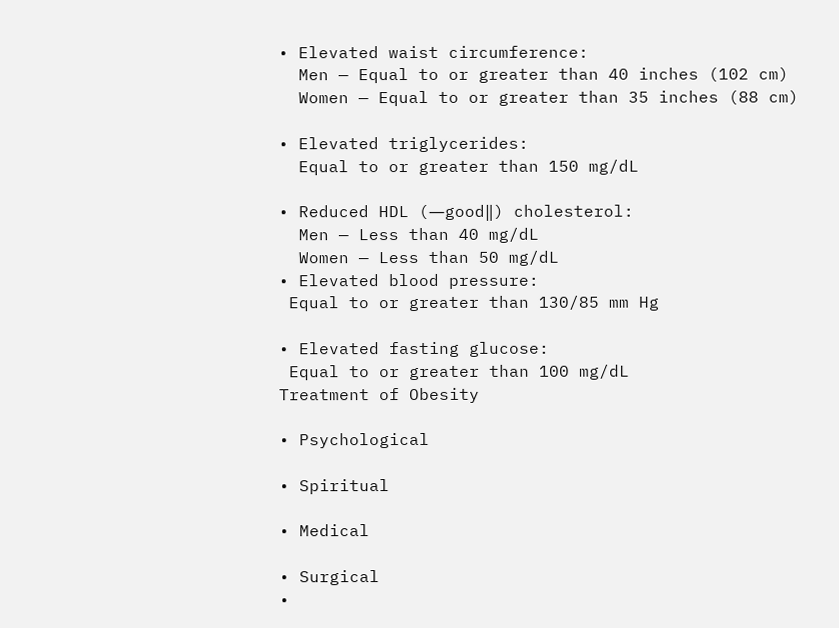• Elevated waist circumference:
  Men — Equal to or greater than 40 inches (102 cm)
  Women — Equal to or greater than 35 inches (88 cm)

• Elevated triglycerides:
  Equal to or greater than 150 mg/dL

• Reduced HDL (―good‖) cholesterol:
  Men — Less than 40 mg/dL
  Women — Less than 50 mg/dL
• Elevated blood pressure:
 Equal to or greater than 130/85 mm Hg

• Elevated fasting glucose:
 Equal to or greater than 100 mg/dL
Treatment of Obesity

• Psychological

• Spiritual

• Medical

• Surgical
•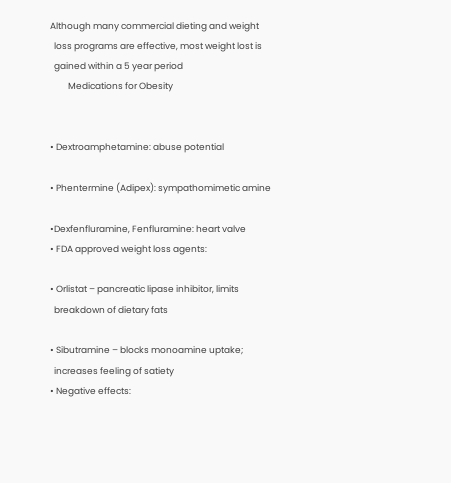Although many commercial dieting and weight
  loss programs are effective, most weight lost is
  gained within a 5 year period
         Medications for Obesity


• Dextroamphetamine: abuse potential

• Phentermine (Adipex): sympathomimetic amine

•Dexfenfluramine, Fenfluramine: heart valve
• FDA approved weight loss agents:

• Orlistat – pancreatic lipase inhibitor, limits
  breakdown of dietary fats

• Sibutramine – blocks monoamine uptake;
  increases feeling of satiety
• Negative effects: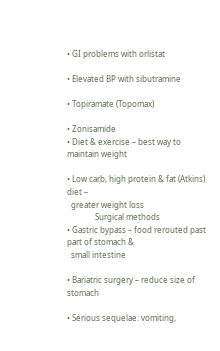• GI problems with orlistat

• Elevated BP with sibutramine

• Topiramate (Topomax)

• Zonisamide
• Diet & exercise – best way to maintain weight

• Low carb, high protein & fat (Atkins) diet –
  greater weight loss
              Surgical methods
• Gastric bypass – food rerouted past part of stomach &
  small intestine

• Bariatric surgery – reduce size of stomach

• Serious sequelae: vomiting,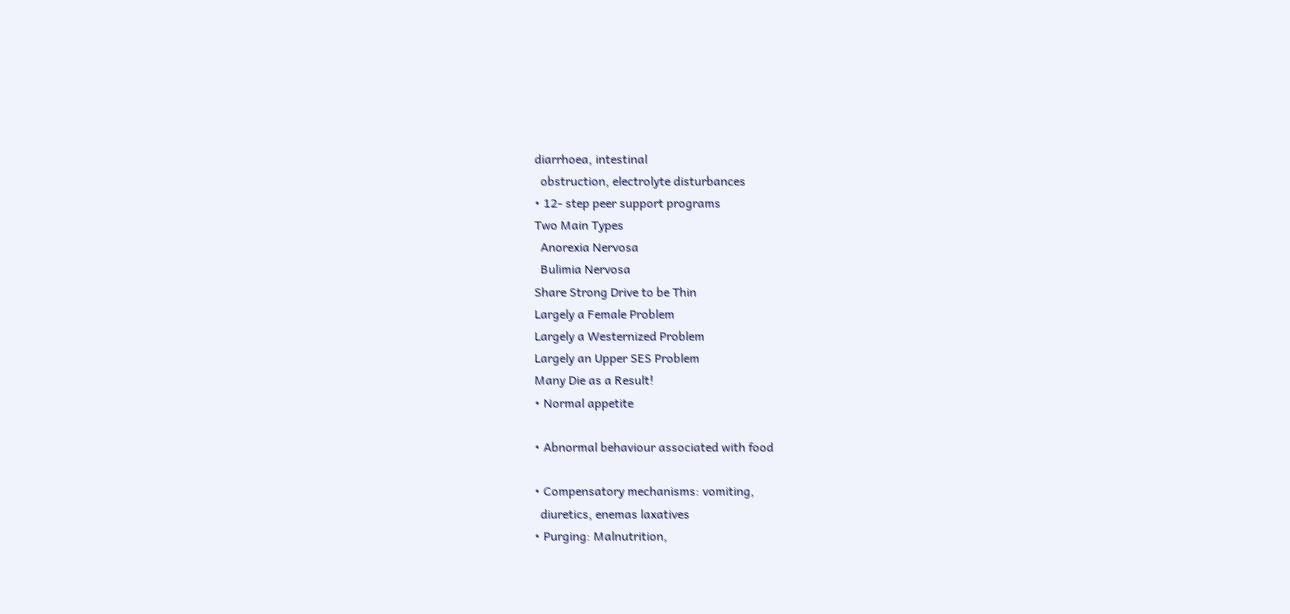diarrhoea, intestinal
  obstruction, electrolyte disturbances
• 12- step peer support programs
Two Main Types
  Anorexia Nervosa
  Bulimia Nervosa
Share Strong Drive to be Thin
Largely a Female Problem
Largely a Westernized Problem
Largely an Upper SES Problem
Many Die as a Result!
• Normal appetite

• Abnormal behaviour associated with food

• Compensatory mechanisms: vomiting,
  diuretics, enemas laxatives
• Purging: Malnutrition,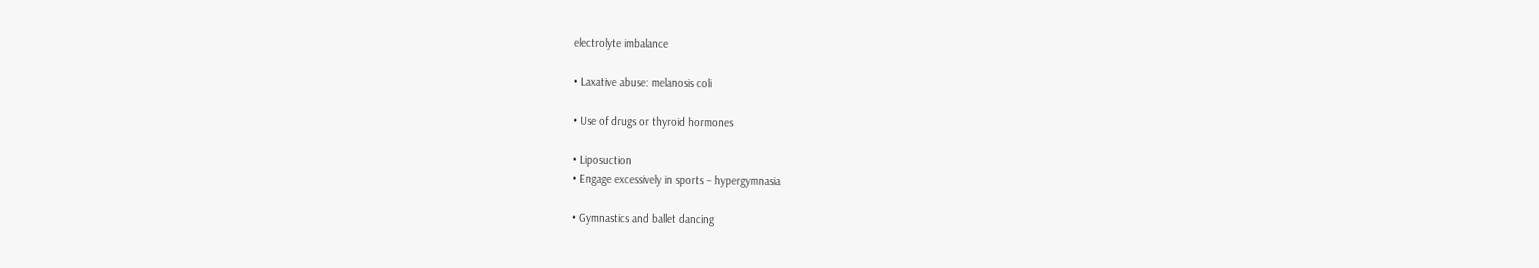electrolyte imbalance

• Laxative abuse: melanosis coli

• Use of drugs or thyroid hormones

• Liposuction
• Engage excessively in sports – hypergymnasia

• Gymnastics and ballet dancing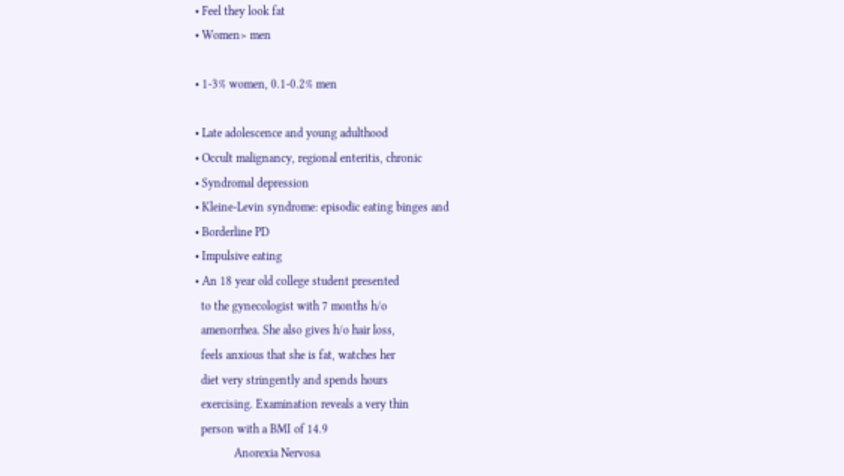• Feel they look fat
• Women> men

• 1-3% women, 0.1-0.2% men

• Late adolescence and young adulthood
• Occult malignancy, regional enteritis, chronic
• Syndromal depression
• Kleine-Levin syndrome: episodic eating binges and
• Borderline PD
• Impulsive eating
• An 18 year old college student presented
  to the gynecologist with 7 months h/o
  amenorrhea. She also gives h/o hair loss,
  feels anxious that she is fat, watches her
  diet very stringently and spends hours
  exercising. Examination reveals a very thin
  person with a BMI of 14.9
             Anorexia Nervosa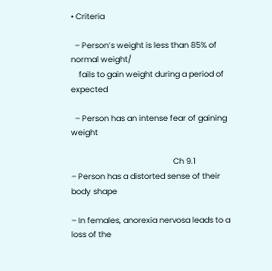• Criteria

  – Person’s weight is less than 85% of normal weight/
    fails to gain weight during a period of expected

  – Person has an intense fear of gaining weight

                                                   Ch 9.1
– Person has a distorted sense of their body shape

– In females, anorexia nervosa leads to a loss of the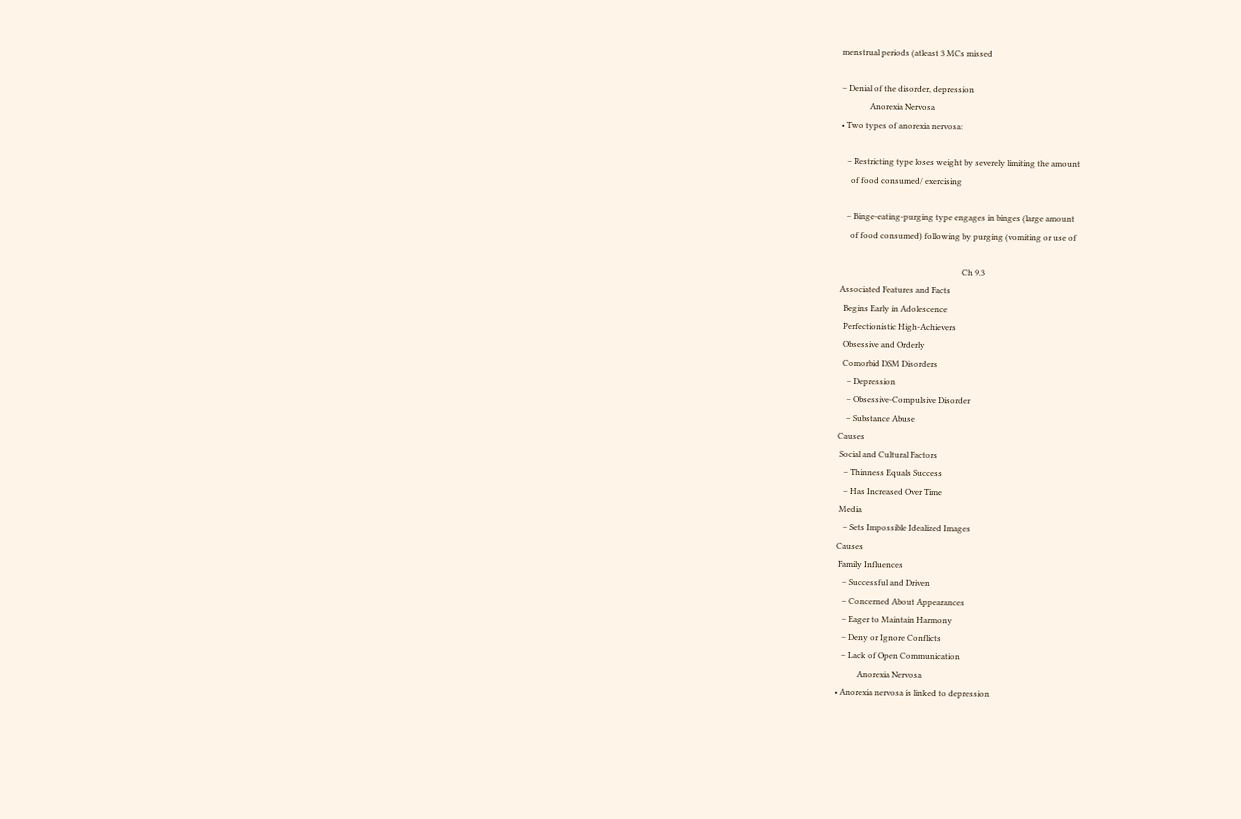menstrual periods (atleast 3 MCs missed

– Denial of the disorder, depression
              Anorexia Nervosa
• Two types of anorexia nervosa:

   – Restricting type loses weight by severely limiting the amount
     of food consumed/ exercising

   – Binge-eating-purging type engages in binges (large amount
     of food consumed) following by purging (vomiting or use of

                                                             Ch 9.3
Associated Features and Facts
  Begins Early in Adolescence
  Perfectionistic High-Achievers
  Obsessive and Orderly
  Comorbid DSM Disorders
    – Depression
    – Obsessive-Compulsive Disorder
    – Substance Abuse
Causes
 Social and Cultural Factors
   – Thinness Equals Success
   – Has Increased Over Time
 Media
   – Sets Impossible Idealized Images
Causes
 Family Influences
   – Successful and Driven
   – Concerned About Appearances
   – Eager to Maintain Harmony
   – Deny or Ignore Conflicts
   – Lack of Open Communication
           Anorexia Nervosa
• Anorexia nervosa is linked to depression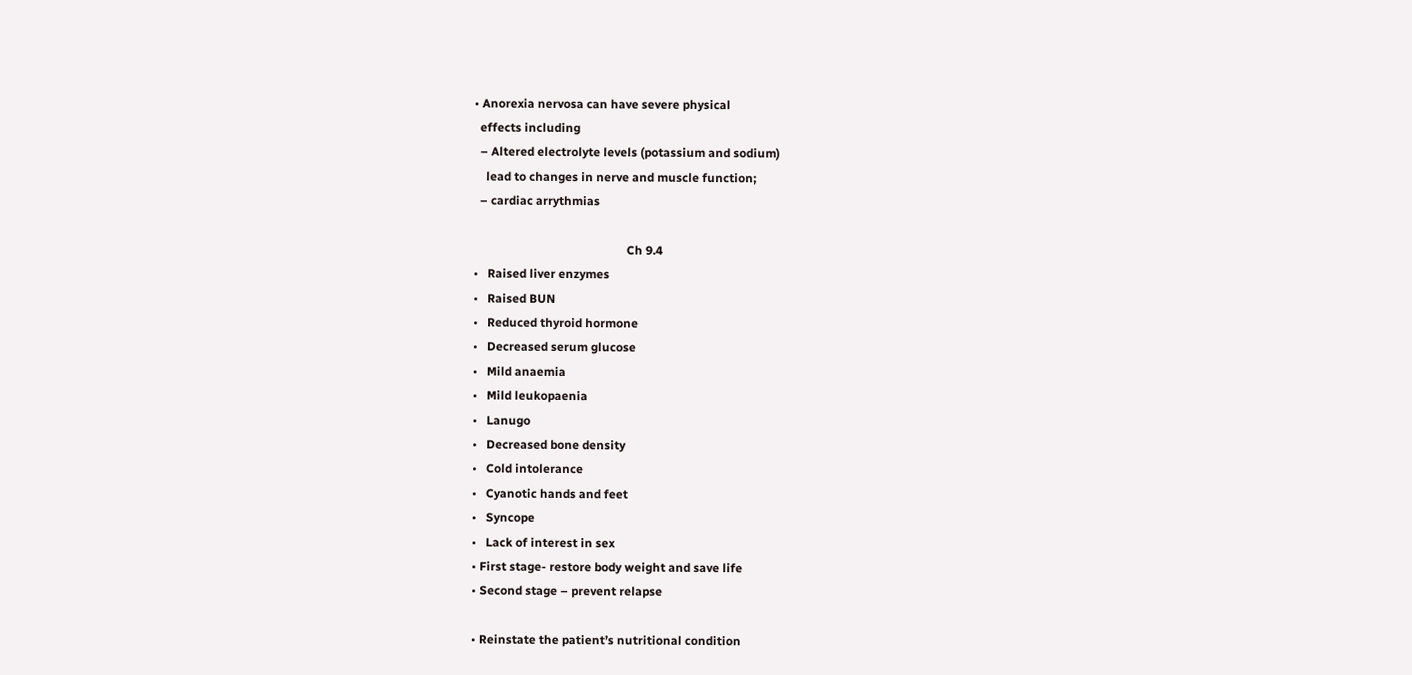• Anorexia nervosa can have severe physical
  effects including
  – Altered electrolyte levels (potassium and sodium)
    lead to changes in nerve and muscle function;
  – cardiac arrythmias

                                                   Ch 9.4
•   Raised liver enzymes
•   Raised BUN
•   Reduced thyroid hormone
•   Decreased serum glucose
•   Mild anaemia
•   Mild leukopaenia
•   Lanugo
•   Decreased bone density
•   Cold intolerance
•   Cyanotic hands and feet
•   Syncope
•   Lack of interest in sex
• First stage- restore body weight and save life
• Second stage – prevent relapse

• Reinstate the patient’s nutritional condition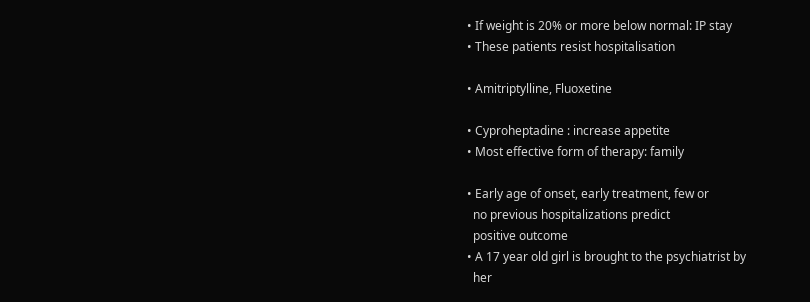• If weight is 20% or more below normal: IP stay
• These patients resist hospitalisation

• Amitriptylline, Fluoxetine

• Cyproheptadine : increase appetite
• Most effective form of therapy: family

• Early age of onset, early treatment, few or
  no previous hospitalizations predict
  positive outcome
• A 17 year old girl is brought to the psychiatrist by
  her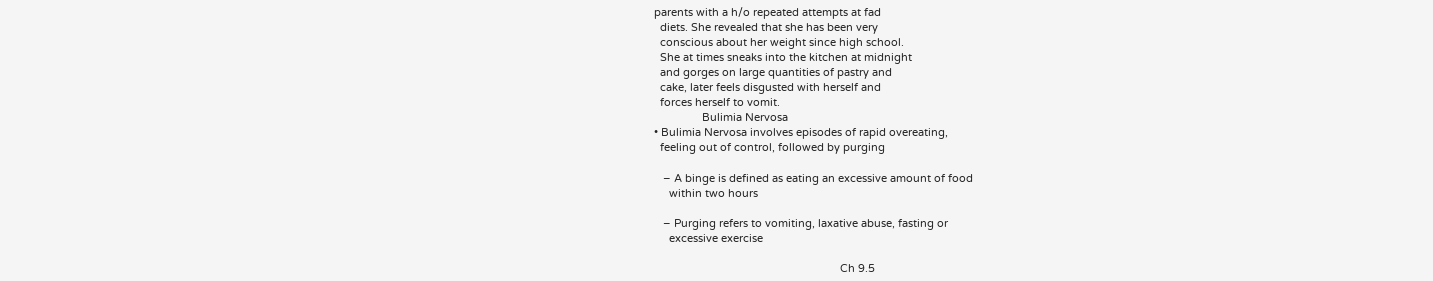parents with a h/o repeated attempts at fad
  diets. She revealed that she has been very
  conscious about her weight since high school.
  She at times sneaks into the kitchen at midnight
  and gorges on large quantities of pastry and
  cake, later feels disgusted with herself and
  forces herself to vomit.
                Bulimia Nervosa
• Bulimia Nervosa involves episodes of rapid overeating,
  feeling out of control, followed by purging

   – A binge is defined as eating an excessive amount of food
     within two hours

   – Purging refers to vomiting, laxative abuse, fasting or
     excessive exercise

                                                              Ch 9.5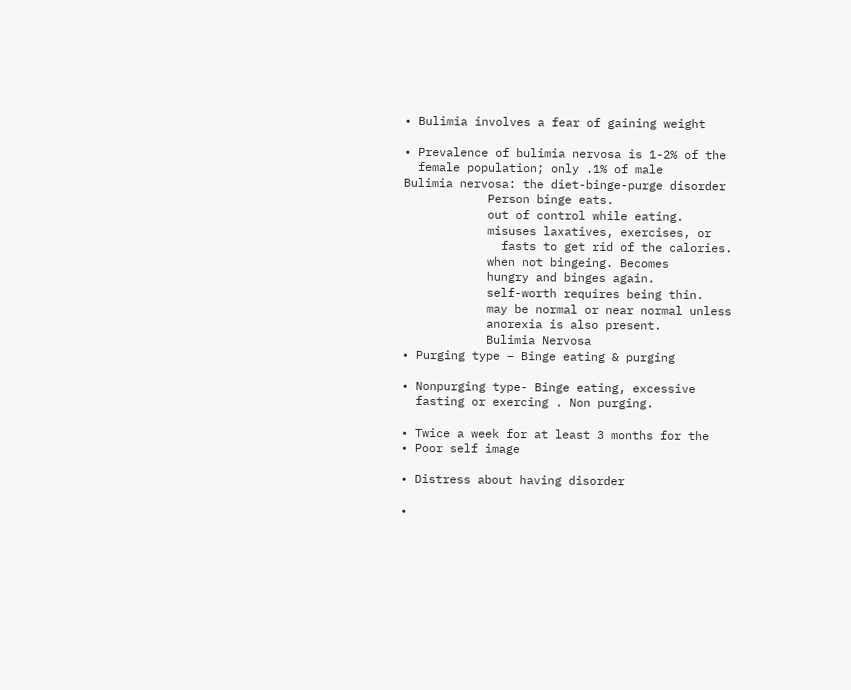• Bulimia involves a fear of gaining weight

• Prevalence of bulimia nervosa is 1-2% of the
  female population; only .1% of male
Bulimia nervosa: the diet-binge-purge disorder
            Person binge eats.
            out of control while eating.
            misuses laxatives, exercises, or
              fasts to get rid of the calories.
            when not bingeing. Becomes
            hungry and binges again.
            self-worth requires being thin.
            may be normal or near normal unless
            anorexia is also present.
            Bulimia Nervosa
• Purging type – Binge eating & purging

• Nonpurging type- Binge eating, excessive
  fasting or exercing . Non purging.

• Twice a week for at least 3 months for the
• Poor self image

• Distress about having disorder

•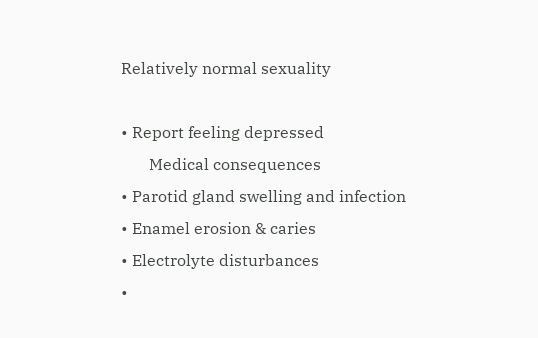Relatively normal sexuality

• Report feeling depressed
       Medical consequences
• Parotid gland swelling and infection
• Enamel erosion & caries
• Electrolyte disturbances
•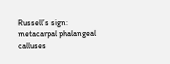Russell’s sign: metacarpal phalangeal calluses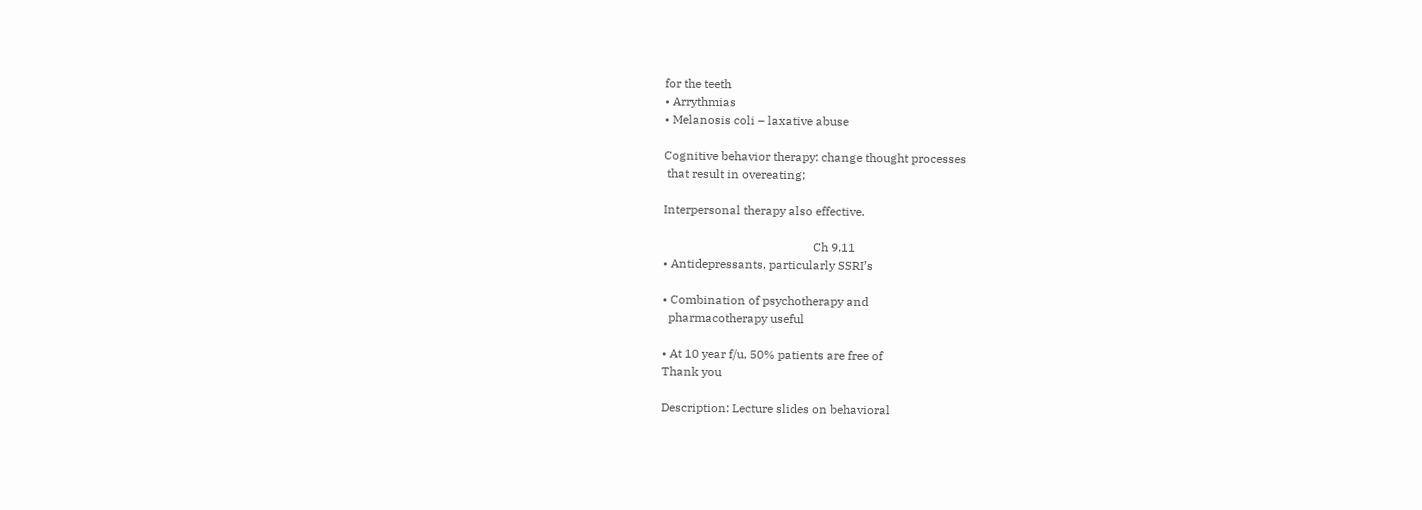for the teeth
• Arrythmias
• Melanosis coli – laxative abuse

Cognitive behavior therapy: change thought processes
 that result in overeating;

Interpersonal therapy also effective.

                                                  Ch 9.11
• Antidepressants, particularly SSRI’s

• Combination of psychotherapy and
  pharmacotherapy useful

• At 10 year f/u, 50% patients are free of
Thank you

Description: Lecture slides on behavioral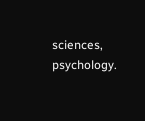sciences, psychology.